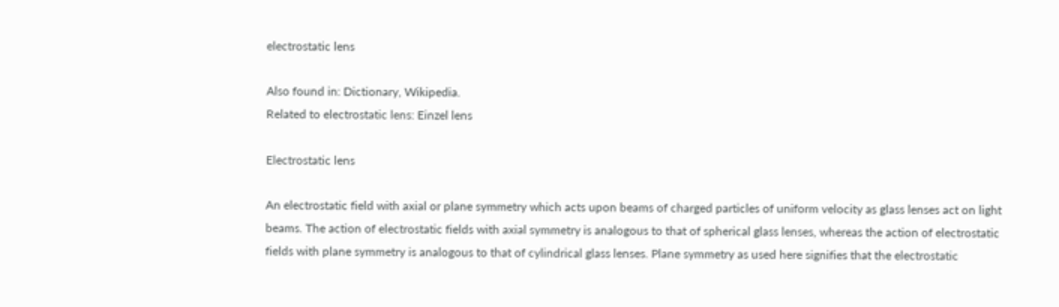electrostatic lens

Also found in: Dictionary, Wikipedia.
Related to electrostatic lens: Einzel lens

Electrostatic lens

An electrostatic field with axial or plane symmetry which acts upon beams of charged particles of uniform velocity as glass lenses act on light beams. The action of electrostatic fields with axial symmetry is analogous to that of spherical glass lenses, whereas the action of electrostatic fields with plane symmetry is analogous to that of cylindrical glass lenses. Plane symmetry as used here signifies that the electrostatic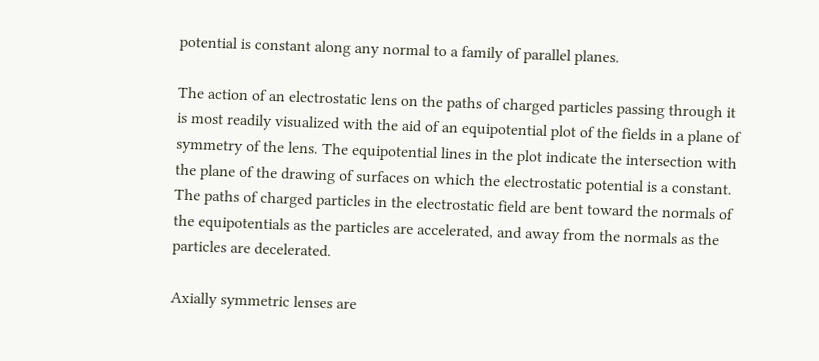potential is constant along any normal to a family of parallel planes.

The action of an electrostatic lens on the paths of charged particles passing through it is most readily visualized with the aid of an equipotential plot of the fields in a plane of symmetry of the lens. The equipotential lines in the plot indicate the intersection with the plane of the drawing of surfaces on which the electrostatic potential is a constant. The paths of charged particles in the electrostatic field are bent toward the normals of the equipotentials as the particles are accelerated, and away from the normals as the particles are decelerated.

Axially symmetric lenses are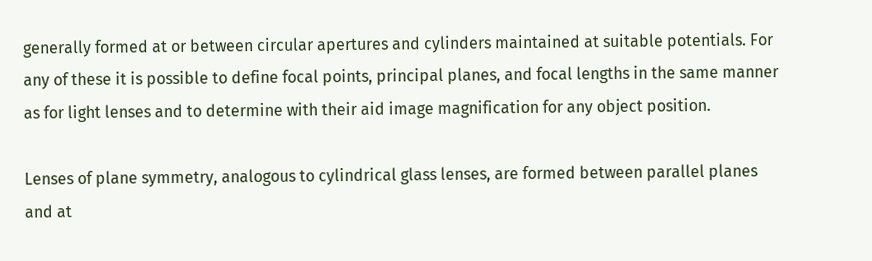generally formed at or between circular apertures and cylinders maintained at suitable potentials. For any of these it is possible to define focal points, principal planes, and focal lengths in the same manner as for light lenses and to determine with their aid image magnification for any object position.

Lenses of plane symmetry, analogous to cylindrical glass lenses, are formed between parallel planes and at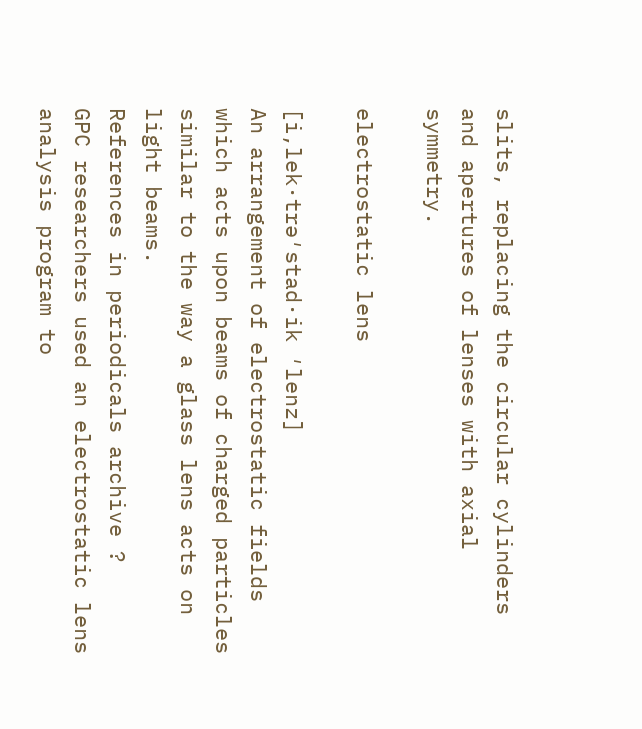slits, replacing the circular cylinders and apertures of lenses with axial symmetry.

electrostatic lens

[i‚lek·trə′stad·ik ′lenz]
An arrangement of electrostatic fields which acts upon beams of charged particles similar to the way a glass lens acts on light beams.
References in periodicals archive ?
GPC researchers used an electrostatic lens analysis program to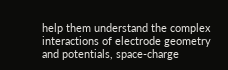help them understand the complex interactions of electrode geometry and potentials, space-charge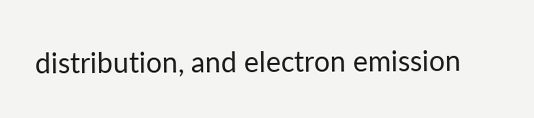distribution, and electron emission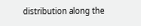distribution along the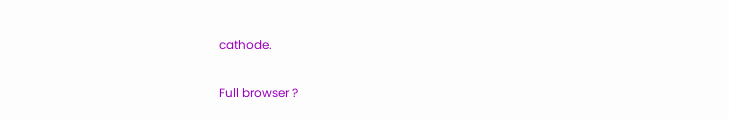cathode.

Full browser ?